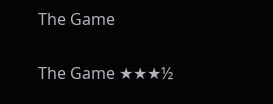The Game

The Game ★★★½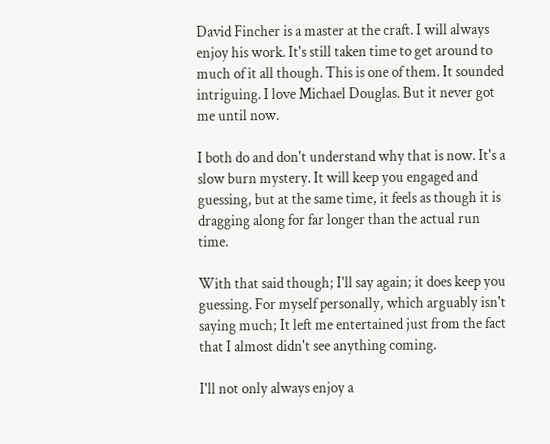David Fincher is a master at the craft. I will always enjoy his work. It's still taken time to get around to much of it all though. This is one of them. It sounded intriguing. I love Michael Douglas. But it never got me until now.

I both do and don't understand why that is now. It's a slow burn mystery. It will keep you engaged and guessing, but at the same time, it feels as though it is dragging along for far longer than the actual run time.

With that said though; I'll say again; it does keep you guessing. For myself personally, which arguably isn't saying much; It left me entertained just from the fact that I almost didn't see anything coming.

I'll not only always enjoy a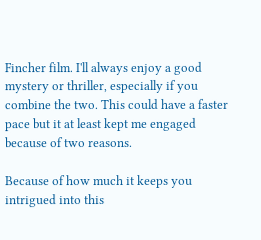Fincher film. I'll always enjoy a good mystery or thriller, especially if you combine the two. This could have a faster pace but it at least kept me engaged because of two reasons.

Because of how much it keeps you intrigued into this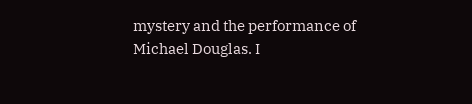mystery and the performance of Michael Douglas. I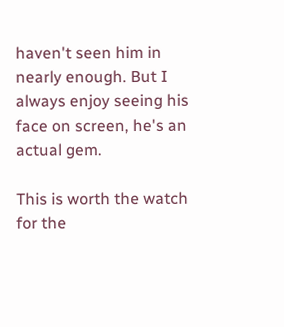haven't seen him in nearly enough. But I always enjoy seeing his face on screen, he's an actual gem.

This is worth the watch for the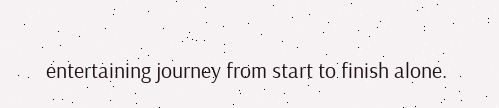entertaining journey from start to finish alone.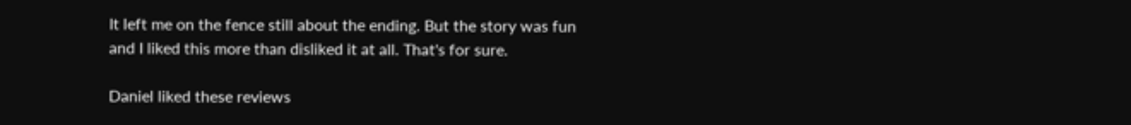It left me on the fence still about the ending. But the story was fun and I liked this more than disliked it at all. That's for sure.

Daniel liked these reviews